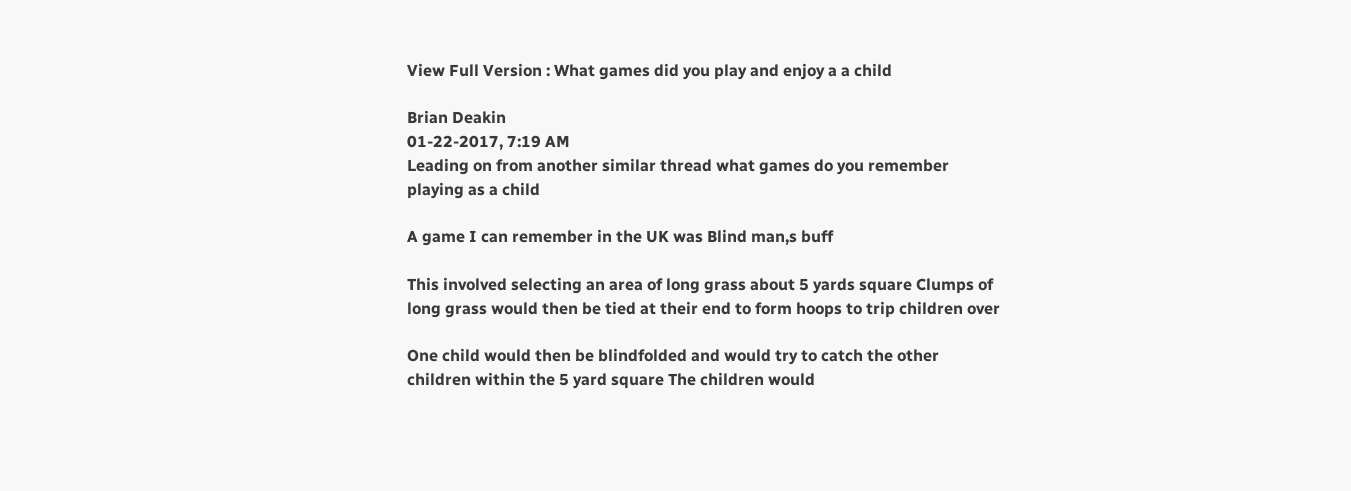View Full Version : What games did you play and enjoy a a child

Brian Deakin
01-22-2017, 7:19 AM
Leading on from another similar thread what games do you remember playing as a child

A game I can remember in the UK was Blind man,s buff

This involved selecting an area of long grass about 5 yards square Clumps of long grass would then be tied at their end to form hoops to trip children over

One child would then be blindfolded and would try to catch the other children within the 5 yard square The children would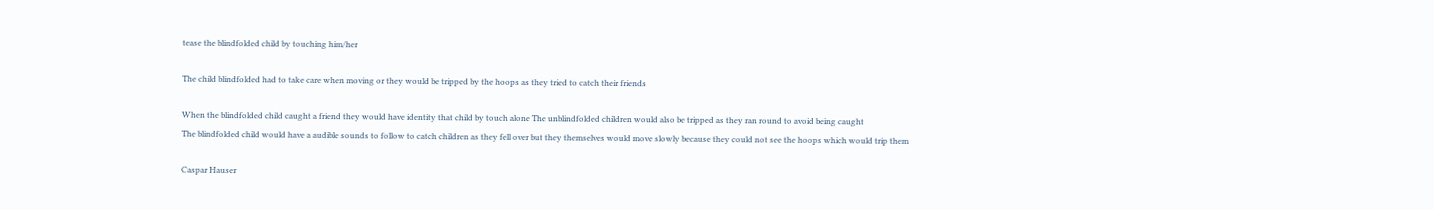tease the blindfolded child by touching him/her

The child blindfolded had to take care when moving or they would be tripped by the hoops as they tried to catch their friends

When the blindfolded child caught a friend they would have identity that child by touch alone The unblindfolded children would also be tripped as they ran round to avoid being caught
The blindfolded child would have a audible sounds to follow to catch children as they fell over but they themselves would move slowly because they could not see the hoops which would trip them

Caspar Hauser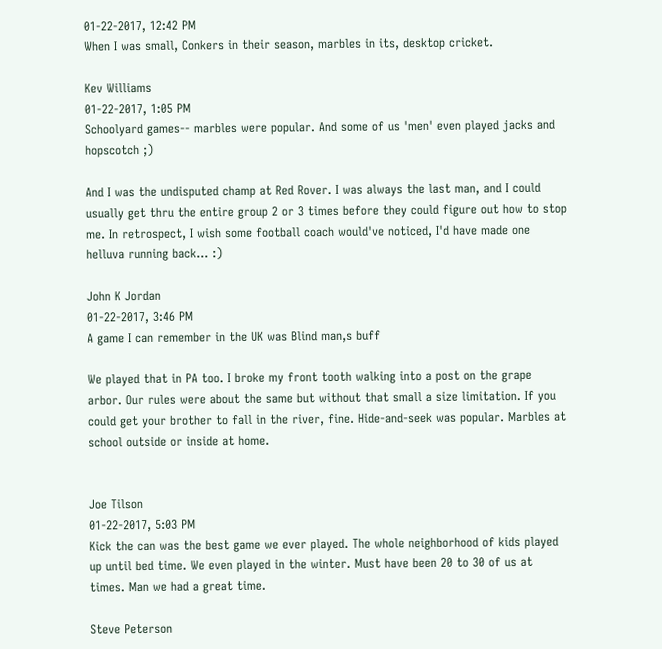01-22-2017, 12:42 PM
When I was small, Conkers in their season, marbles in its, desktop cricket.

Kev Williams
01-22-2017, 1:05 PM
Schoolyard games-- marbles were popular. And some of us 'men' even played jacks and hopscotch ;)

And I was the undisputed champ at Red Rover. I was always the last man, and I could usually get thru the entire group 2 or 3 times before they could figure out how to stop me. In retrospect, I wish some football coach would've noticed, I'd have made one helluva running back... :)

John K Jordan
01-22-2017, 3:46 PM
A game I can remember in the UK was Blind man,s buff

We played that in PA too. I broke my front tooth walking into a post on the grape arbor. Our rules were about the same but without that small a size limitation. If you could get your brother to fall in the river, fine. Hide-and-seek was popular. Marbles at school outside or inside at home.


Joe Tilson
01-22-2017, 5:03 PM
Kick the can was the best game we ever played. The whole neighborhood of kids played up until bed time. We even played in the winter. Must have been 20 to 30 of us at times. Man we had a great time.

Steve Peterson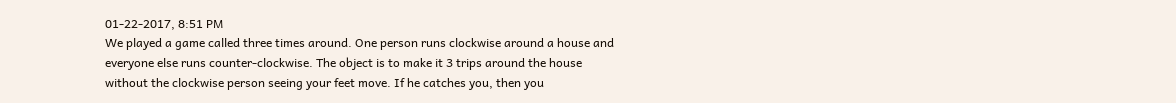01-22-2017, 8:51 PM
We played a game called three times around. One person runs clockwise around a house and everyone else runs counter-clockwise. The object is to make it 3 trips around the house without the clockwise person seeing your feet move. If he catches you, then you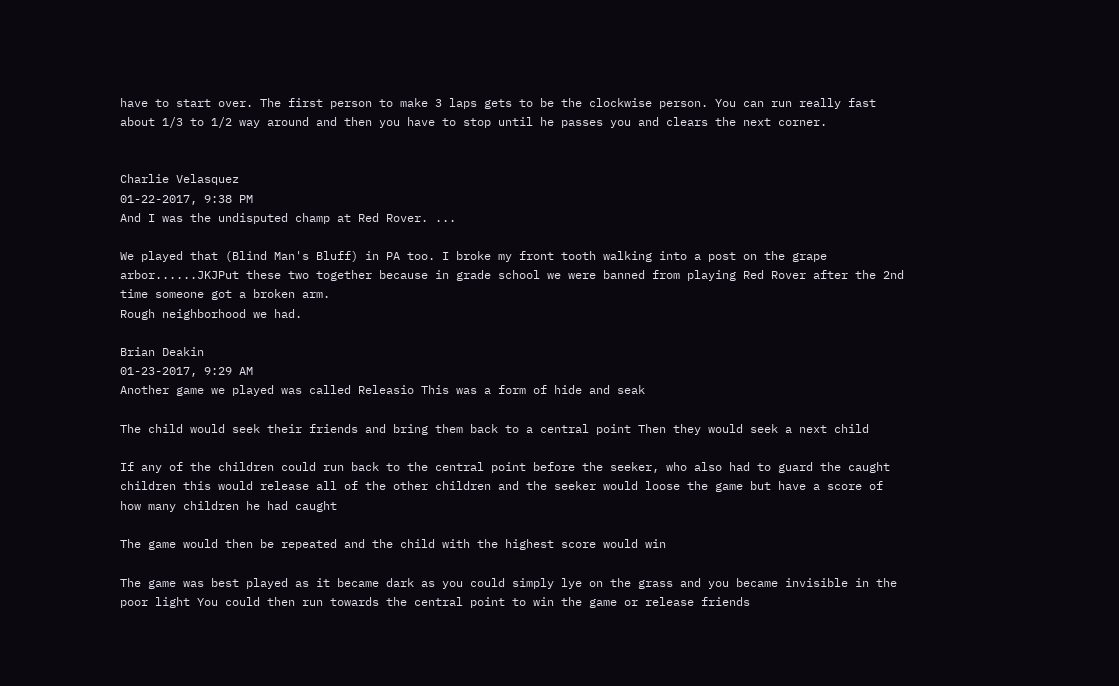have to start over. The first person to make 3 laps gets to be the clockwise person. You can run really fast about 1/3 to 1/2 way around and then you have to stop until he passes you and clears the next corner.


Charlie Velasquez
01-22-2017, 9:38 PM
And I was the undisputed champ at Red Rover. ...

We played that (Blind Man's Bluff) in PA too. I broke my front tooth walking into a post on the grape arbor......JKJPut these two together because in grade school we were banned from playing Red Rover after the 2nd time someone got a broken arm.
Rough neighborhood we had.

Brian Deakin
01-23-2017, 9:29 AM
Another game we played was called Releasio This was a form of hide and seak

The child would seek their friends and bring them back to a central point Then they would seek a next child

If any of the children could run back to the central point before the seeker, who also had to guard the caught children this would release all of the other children and the seeker would loose the game but have a score of how many children he had caught

The game would then be repeated and the child with the highest score would win

The game was best played as it became dark as you could simply lye on the grass and you became invisible in the poor light You could then run towards the central point to win the game or release friends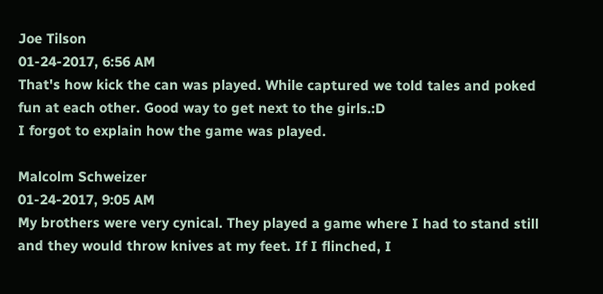Joe Tilson
01-24-2017, 6:56 AM
That's how kick the can was played. While captured we told tales and poked fun at each other. Good way to get next to the girls.:D
I forgot to explain how the game was played.

Malcolm Schweizer
01-24-2017, 9:05 AM
My brothers were very cynical. They played a game where I had to stand still and they would throw knives at my feet. If I flinched, I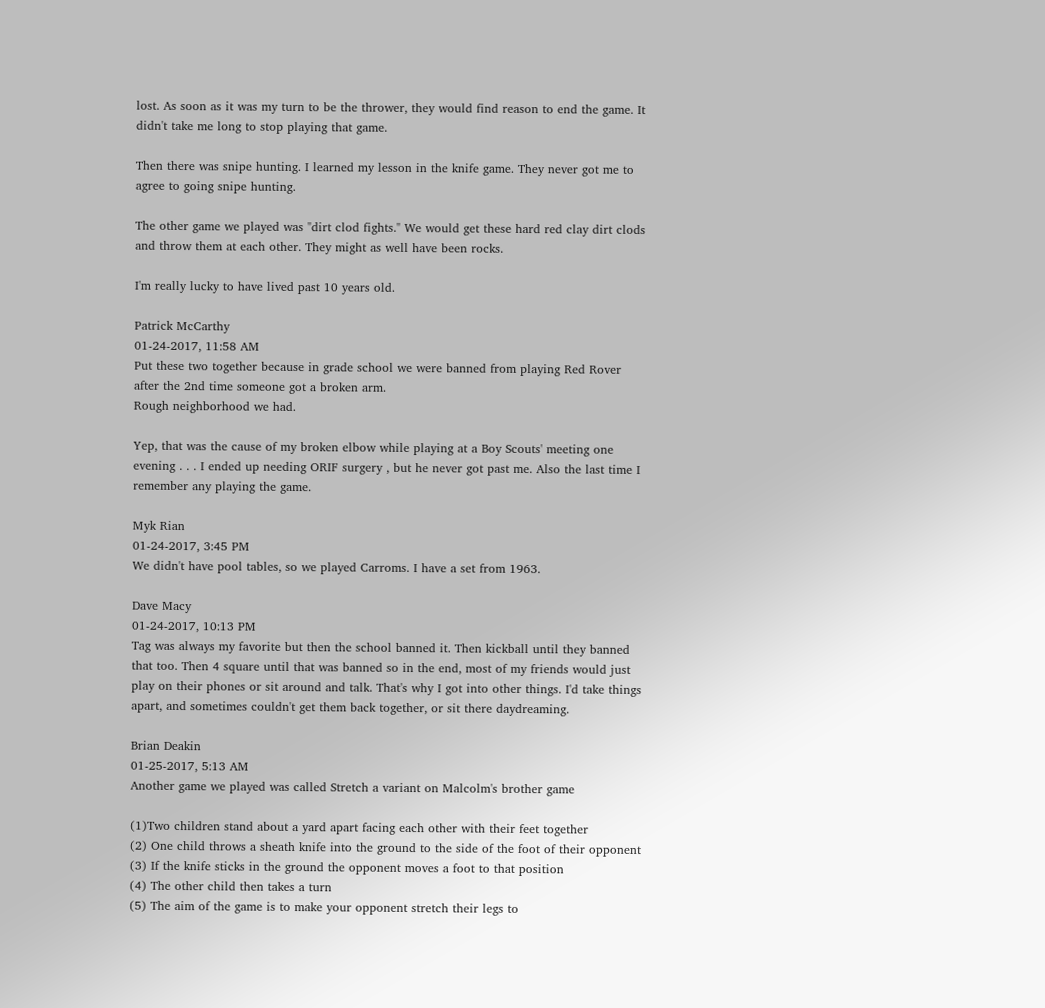lost. As soon as it was my turn to be the thrower, they would find reason to end the game. It didn't take me long to stop playing that game.

Then there was snipe hunting. I learned my lesson in the knife game. They never got me to agree to going snipe hunting.

The other game we played was "dirt clod fights." We would get these hard red clay dirt clods and throw them at each other. They might as well have been rocks.

I'm really lucky to have lived past 10 years old.

Patrick McCarthy
01-24-2017, 11:58 AM
Put these two together because in grade school we were banned from playing Red Rover after the 2nd time someone got a broken arm.
Rough neighborhood we had.

Yep, that was the cause of my broken elbow while playing at a Boy Scouts' meeting one evening . . . I ended up needing ORIF surgery , but he never got past me. Also the last time I remember any playing the game.

Myk Rian
01-24-2017, 3:45 PM
We didn't have pool tables, so we played Carroms. I have a set from 1963.

Dave Macy
01-24-2017, 10:13 PM
Tag was always my favorite but then the school banned it. Then kickball until they banned that too. Then 4 square until that was banned so in the end, most of my friends would just play on their phones or sit around and talk. That's why I got into other things. I'd take things apart, and sometimes couldn't get them back together, or sit there daydreaming.

Brian Deakin
01-25-2017, 5:13 AM
Another game we played was called Stretch a variant on Malcolm's brother game

(1)Two children stand about a yard apart facing each other with their feet together
(2) One child throws a sheath knife into the ground to the side of the foot of their opponent
(3) If the knife sticks in the ground the opponent moves a foot to that position
(4) The other child then takes a turn
(5) The aim of the game is to make your opponent stretch their legs to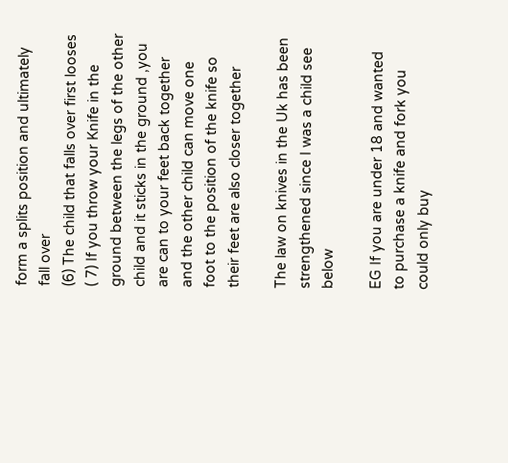form a splits position and ultimately fall over
(6) The child that falls over first looses
( 7) If you throw your Knife in the ground between the legs of the other child and it sticks in the ground ,you are can to your feet back together and the other child can move one foot to the position of the knife so their feet are also closer together

The law on knives in the Uk has been strengthened since I was a child see below

EG If you are under 18 and wanted to purchase a knife and fork you could only buy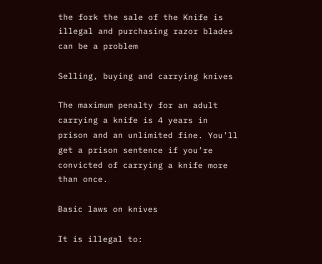the fork the sale of the Knife is illegal and purchasing razor blades can be a problem

Selling, buying and carrying knives

The maximum penalty for an adult carrying a knife is 4 years in prison and an unlimited fine. You’ll get a prison sentence if you’re convicted of carrying a knife more than once.

Basic laws on knives

It is illegal to: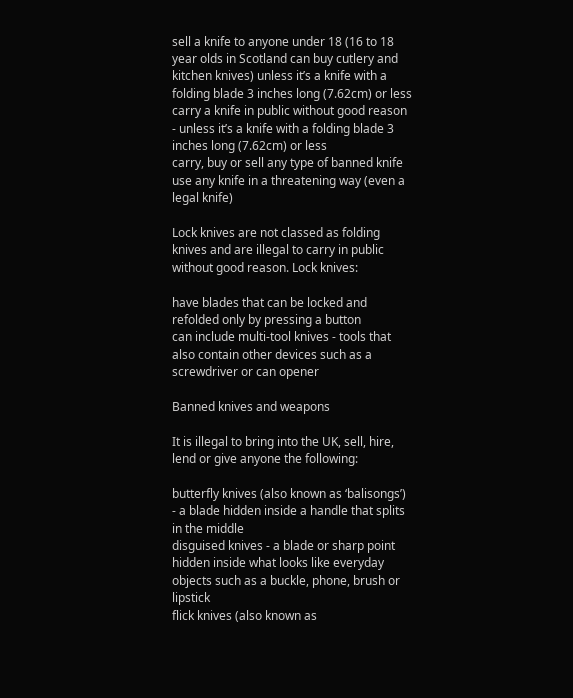sell a knife to anyone under 18 (16 to 18 year olds in Scotland can buy cutlery and kitchen knives) unless it’s a knife with a folding blade 3 inches long (7.62cm) or less
carry a knife in public without good reason - unless it’s a knife with a folding blade 3 inches long (7.62cm) or less
carry, buy or sell any type of banned knife
use any knife in a threatening way (even a legal knife)

Lock knives are not classed as folding knives and are illegal to carry in public without good reason. Lock knives:

have blades that can be locked and refolded only by pressing a button
can include multi-tool knives - tools that also contain other devices such as a screwdriver or can opener

Banned knives and weapons

It is illegal to bring into the UK, sell, hire, lend or give anyone the following:

butterfly knives (also known as ‘balisongs’) - a blade hidden inside a handle that splits in the middle
disguised knives - a blade or sharp point hidden inside what looks like everyday objects such as a buckle, phone, brush or lipstick
flick knives (also known as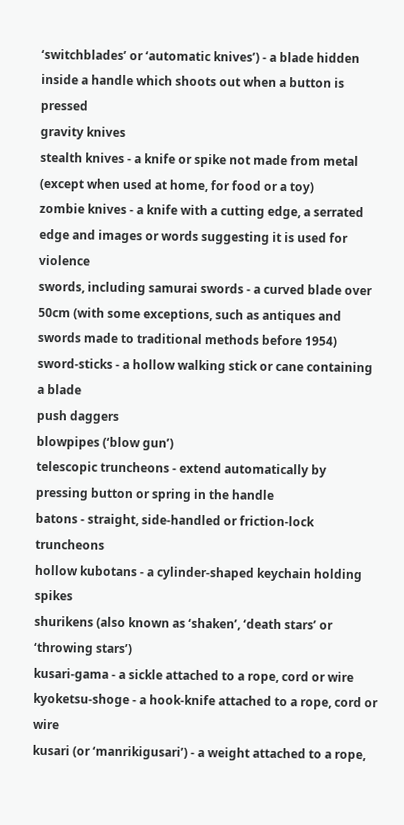‘switchblades’ or ‘automatic knives’) - a blade hidden inside a handle which shoots out when a button is pressed
gravity knives
stealth knives - a knife or spike not made from metal (except when used at home, for food or a toy)
zombie knives - a knife with a cutting edge, a serrated edge and images or words suggesting it is used for violence
swords, including samurai swords - a curved blade over 50cm (with some exceptions, such as antiques and swords made to traditional methods before 1954)
sword-sticks - a hollow walking stick or cane containing a blade
push daggers
blowpipes (‘blow gun’)
telescopic truncheons - extend automatically by pressing button or spring in the handle
batons - straight, side-handled or friction-lock truncheons
hollow kubotans - a cylinder-shaped keychain holding spikes
shurikens (also known as ‘shaken’, ‘death stars’ or ‘throwing stars’)
kusari-gama - a sickle attached to a rope, cord or wire
kyoketsu-shoge - a hook-knife attached to a rope, cord or wire
kusari (or ‘manrikigusari’) - a weight attached to a rope,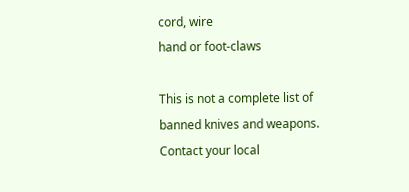cord, wire
hand or foot-claws

This is not a complete list of banned knives and weapons. Contact your local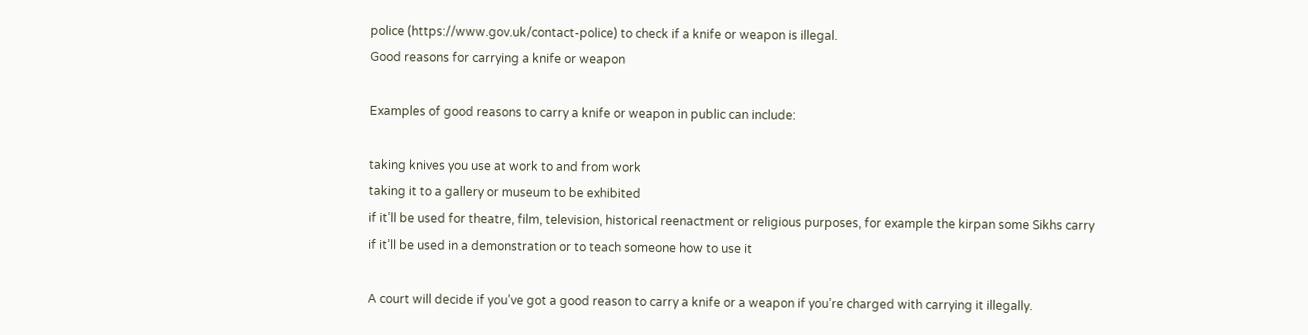police (https://www.gov.uk/contact-police) to check if a knife or weapon is illegal.
Good reasons for carrying a knife or weapon

Examples of good reasons to carry a knife or weapon in public can include:

taking knives you use at work to and from work
taking it to a gallery or museum to be exhibited
if it’ll be used for theatre, film, television, historical reenactment or religious purposes, for example the kirpan some Sikhs carry
if it’ll be used in a demonstration or to teach someone how to use it

A court will decide if you’ve got a good reason to carry a knife or a weapon if you’re charged with carrying it illegally.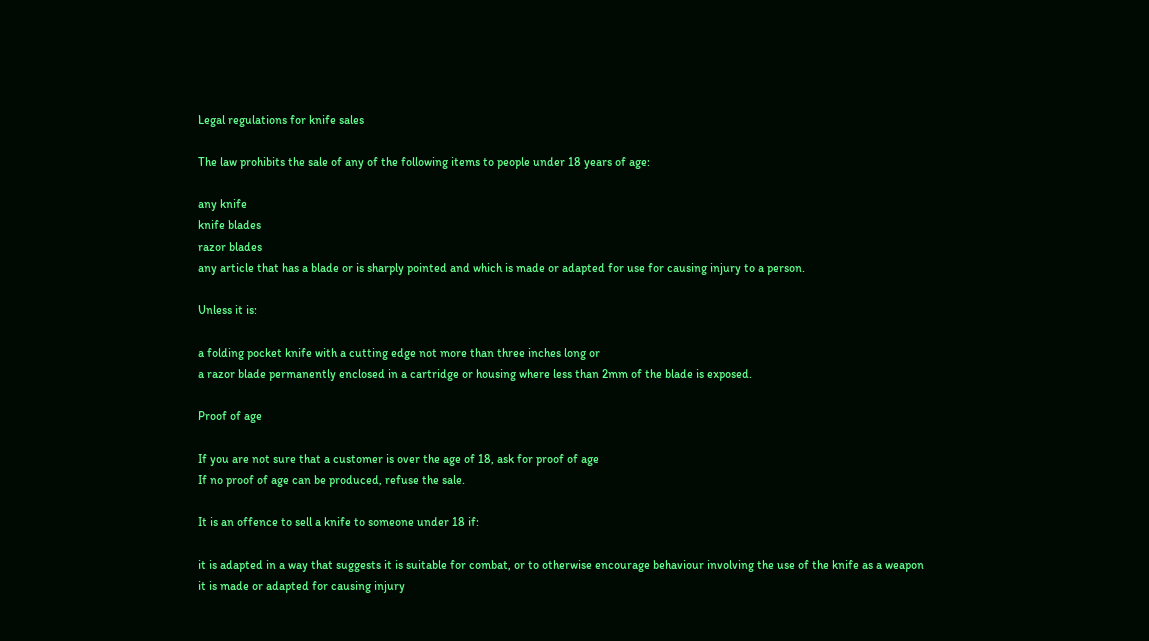Legal regulations for knife sales

The law prohibits the sale of any of the following items to people under 18 years of age:

any knife
knife blades
razor blades
any article that has a blade or is sharply pointed and which is made or adapted for use for causing injury to a person.

Unless it is:

a folding pocket knife with a cutting edge not more than three inches long or
a razor blade permanently enclosed in a cartridge or housing where less than 2mm of the blade is exposed.

Proof of age

If you are not sure that a customer is over the age of 18, ask for proof of age
If no proof of age can be produced, refuse the sale.

It is an offence to sell a knife to someone under 18 if:

it is adapted in a way that suggests it is suitable for combat, or to otherwise encourage behaviour involving the use of the knife as a weapon
it is made or adapted for causing injury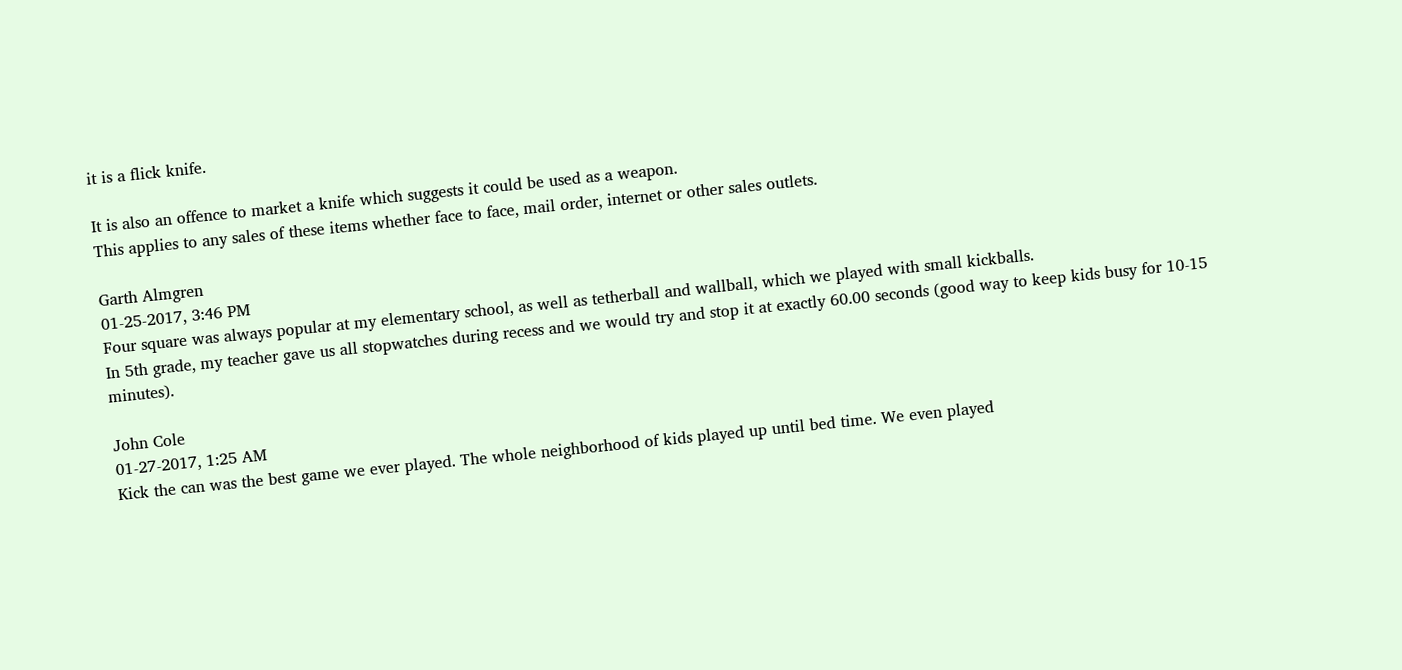it is a flick knife.

It is also an offence to market a knife which suggests it could be used as a weapon.
This applies to any sales of these items whether face to face, mail order, internet or other sales outlets.

Garth Almgren
01-25-2017, 3:46 PM
Four square was always popular at my elementary school, as well as tetherball and wallball, which we played with small kickballs.
In 5th grade, my teacher gave us all stopwatches during recess and we would try and stop it at exactly 60.00 seconds (good way to keep kids busy for 10-15 minutes).

John Cole
01-27-2017, 1:25 AM
Kick the can was the best game we ever played. The whole neighborhood of kids played up until bed time. We even played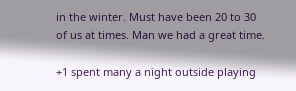in the winter. Must have been 20 to 30 of us at times. Man we had a great time.

+1 spent many a night outside playing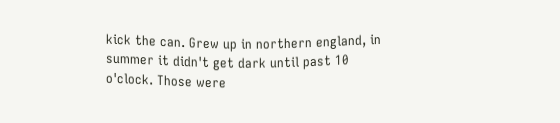kick the can. Grew up in northern england, in summer it didn't get dark until past 10 o'clock. Those were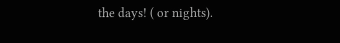the days! ( or nights).